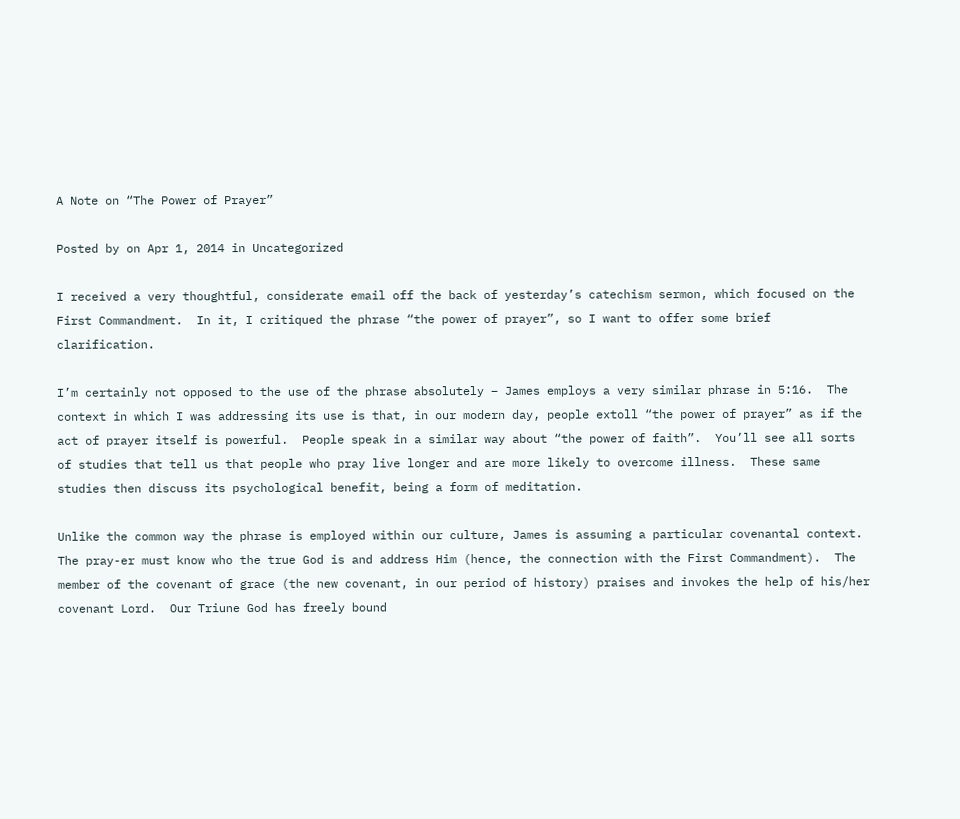A Note on “The Power of Prayer”

Posted by on Apr 1, 2014 in Uncategorized

I received a very thoughtful, considerate email off the back of yesterday’s catechism sermon, which focused on the First Commandment.  In it, I critiqued the phrase “the power of prayer”, so I want to offer some brief clarification.

I’m certainly not opposed to the use of the phrase absolutely – James employs a very similar phrase in 5:16.  The context in which I was addressing its use is that, in our modern day, people extoll “the power of prayer” as if the act of prayer itself is powerful.  People speak in a similar way about “the power of faith”.  You’ll see all sorts of studies that tell us that people who pray live longer and are more likely to overcome illness.  These same studies then discuss its psychological benefit, being a form of meditation.

Unlike the common way the phrase is employed within our culture, James is assuming a particular covenantal context.  The pray-er must know who the true God is and address Him (hence, the connection with the First Commandment).  The member of the covenant of grace (the new covenant, in our period of history) praises and invokes the help of his/her covenant Lord.  Our Triune God has freely bound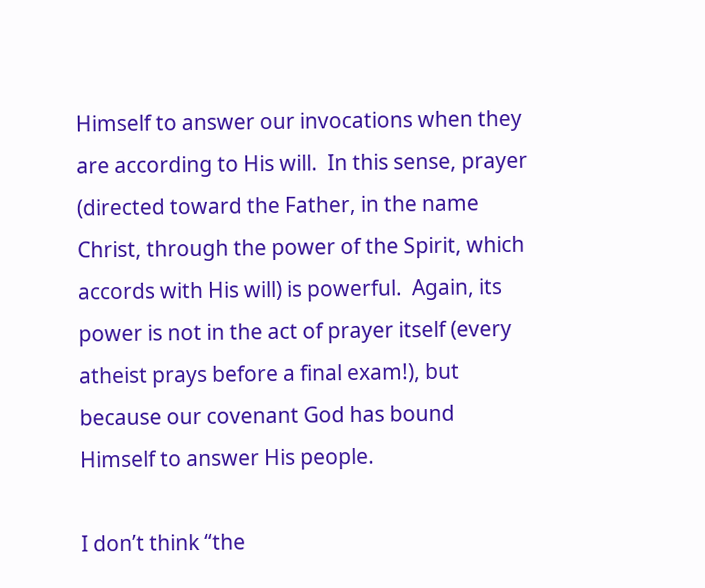Himself to answer our invocations when they are according to His will.  In this sense, prayer (directed toward the Father, in the name Christ, through the power of the Spirit, which accords with His will) is powerful.  Again, its power is not in the act of prayer itself (every atheist prays before a final exam!), but because our covenant God has bound Himself to answer His people.

I don’t think “the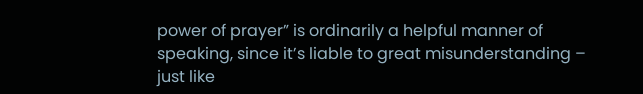power of prayer” is ordinarily a helpful manner of speaking, since it’s liable to great misunderstanding – just like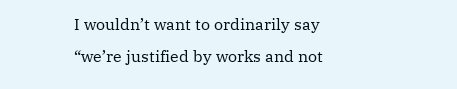I wouldn’t want to ordinarily say “we’re justified by works and not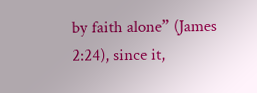by faith alone” (James 2:24), since it,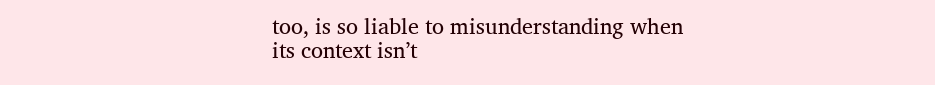too, is so liable to misunderstanding when its context isn’t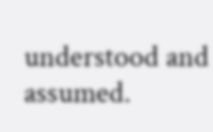understood and assumed.